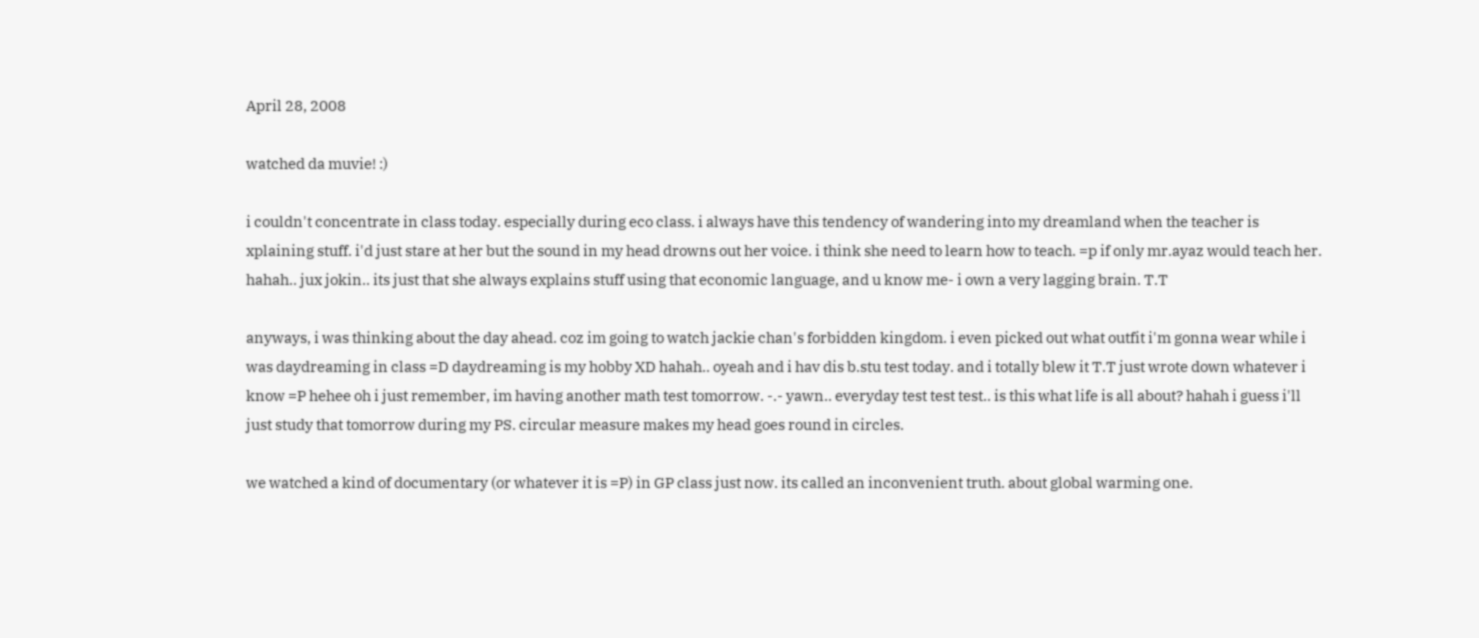April 28, 2008

watched da muvie! :)

i couldn't concentrate in class today. especially during eco class. i always have this tendency of wandering into my dreamland when the teacher is xplaining stuff. i'd just stare at her but the sound in my head drowns out her voice. i think she need to learn how to teach. =p if only mr.ayaz would teach her. hahah.. jux jokin.. its just that she always explains stuff using that economic language, and u know me- i own a very lagging brain. T.T

anyways, i was thinking about the day ahead. coz im going to watch jackie chan's forbidden kingdom. i even picked out what outfit i'm gonna wear while i was daydreaming in class =D daydreaming is my hobby XD hahah.. oyeah and i hav dis b.stu test today. and i totally blew it T.T just wrote down whatever i know =P hehee oh i just remember, im having another math test tomorrow. -.- yawn.. everyday test test test.. is this what life is all about? hahah i guess i'll just study that tomorrow during my PS. circular measure makes my head goes round in circles.

we watched a kind of documentary (or whatever it is =P) in GP class just now. its called an inconvenient truth. about global warming one.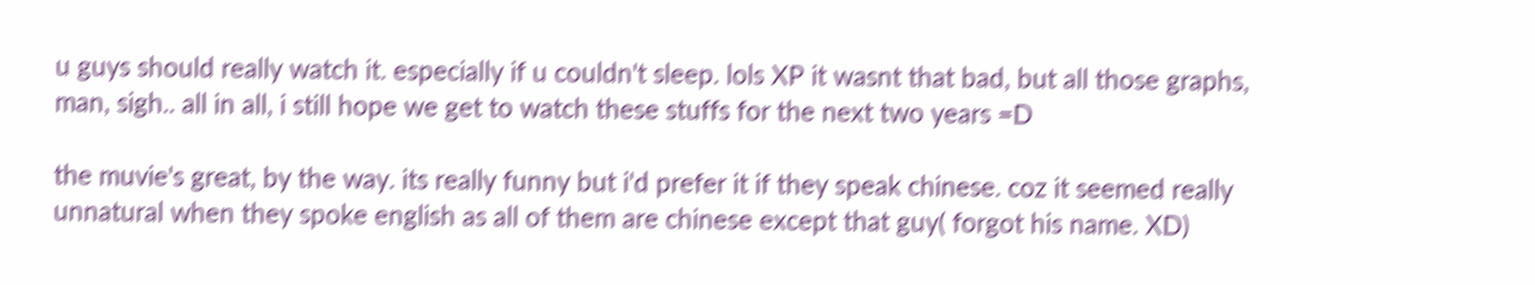u guys should really watch it. especially if u couldn't sleep. lols XP it wasnt that bad, but all those graphs, man, sigh.. all in all, i still hope we get to watch these stuffs for the next two years =D

the muvie's great, by the way. its really funny but i'd prefer it if they speak chinese. coz it seemed really unnatural when they spoke english as all of them are chinese except that guy( forgot his name. XD)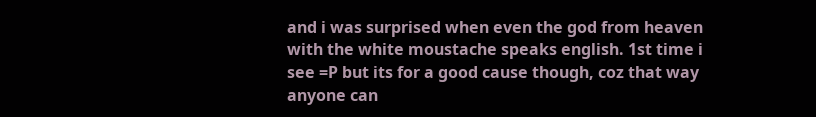and i was surprised when even the god from heaven with the white moustache speaks english. 1st time i see =P but its for a good cause though, coz that way anyone can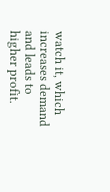watch it, which increases demand and leads to higher profit.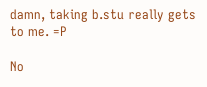damn, taking b.stu really gets to me. =P

No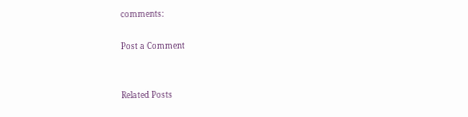comments:

Post a Comment


Related Posts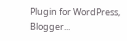Plugin for WordPress, Blogger...